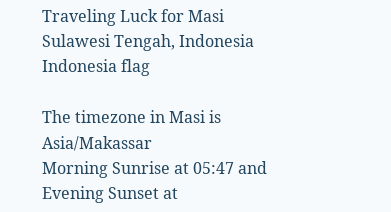Traveling Luck for Masi Sulawesi Tengah, Indonesia Indonesia flag

The timezone in Masi is Asia/Makassar
Morning Sunrise at 05:47 and Evening Sunset at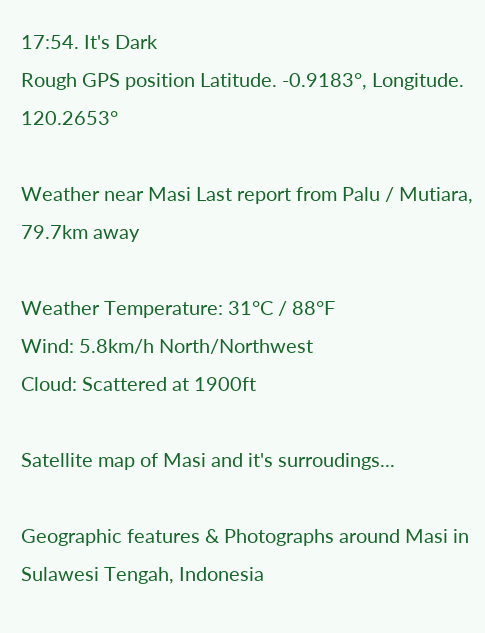17:54. It's Dark
Rough GPS position Latitude. -0.9183°, Longitude. 120.2653°

Weather near Masi Last report from Palu / Mutiara, 79.7km away

Weather Temperature: 31°C / 88°F
Wind: 5.8km/h North/Northwest
Cloud: Scattered at 1900ft

Satellite map of Masi and it's surroudings...

Geographic features & Photographs around Masi in Sulawesi Tengah, Indonesia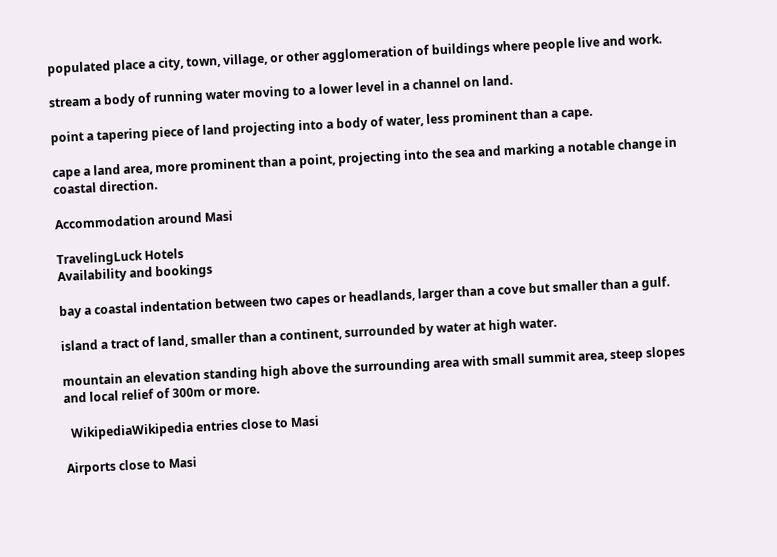populated place a city, town, village, or other agglomeration of buildings where people live and work.

stream a body of running water moving to a lower level in a channel on land.

point a tapering piece of land projecting into a body of water, less prominent than a cape.

cape a land area, more prominent than a point, projecting into the sea and marking a notable change in coastal direction.

Accommodation around Masi

TravelingLuck Hotels
Availability and bookings

bay a coastal indentation between two capes or headlands, larger than a cove but smaller than a gulf.

island a tract of land, smaller than a continent, surrounded by water at high water.

mountain an elevation standing high above the surrounding area with small summit area, steep slopes and local relief of 300m or more.

  WikipediaWikipedia entries close to Masi

Airports close to Masi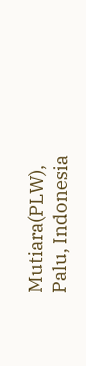Mutiara(PLW), Palu, Indonesia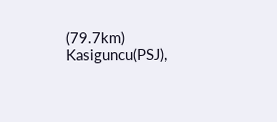(79.7km)
Kasiguncu(PSJ),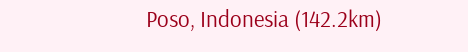Poso, Indonesia (142.2km)